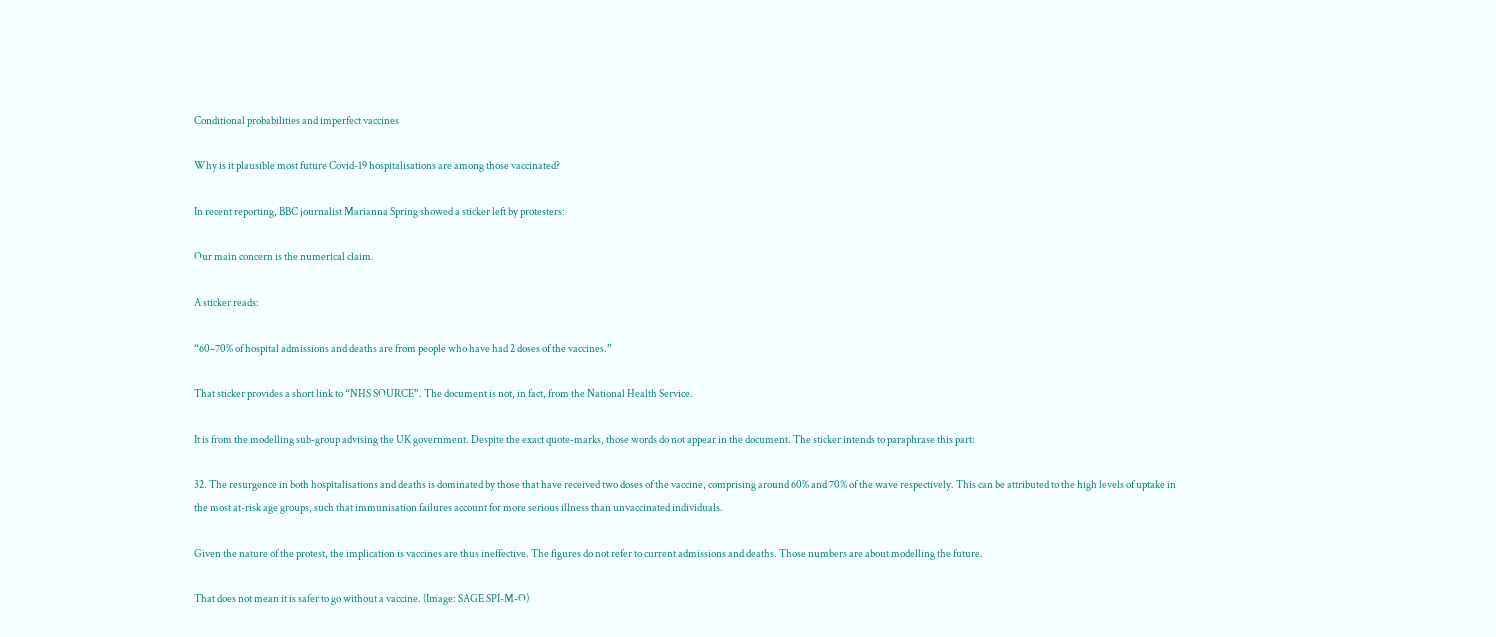Conditional probabilities and imperfect vaccines

Why is it plausible most future Covid-19 hospitalisations are among those vaccinated?

In recent reporting, BBC journalist Marianna Spring showed a sticker left by protesters:

Our main concern is the numerical claim.

A sticker reads:

“60–70% of hospital admissions and deaths are from people who have had 2 doses of the vaccines.”

That sticker provides a short link to “NHS SOURCE”. The document is not, in fact, from the National Health Service.

It is from the modelling sub-group advising the UK government. Despite the exact quote-marks, those words do not appear in the document. The sticker intends to paraphrase this part:

32. The resurgence in both hospitalisations and deaths is dominated by those that have received two doses of the vaccine, comprising around 60% and 70% of the wave respectively. This can be attributed to the high levels of uptake in the most at-risk age groups, such that immunisation failures account for more serious illness than unvaccinated individuals.

Given the nature of the protest, the implication is vaccines are thus ineffective. The figures do not refer to current admissions and deaths. Those numbers are about modelling the future.

That does not mean it is safer to go without a vaccine. (Image: SAGE SPI-M-O)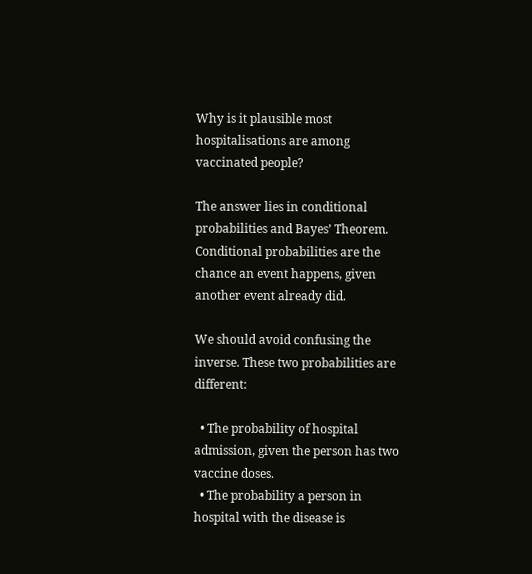Why is it plausible most hospitalisations are among vaccinated people?

The answer lies in conditional probabilities and Bayes’ Theorem. Conditional probabilities are the chance an event happens, given another event already did.

We should avoid confusing the inverse. These two probabilities are different:

  • The probability of hospital admission, given the person has two vaccine doses.
  • The probability a person in hospital with the disease is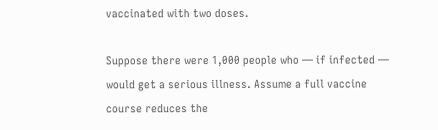vaccinated with two doses.

Suppose there were 1,000 people who — if infected — would get a serious illness. Assume a full vaccine course reduces the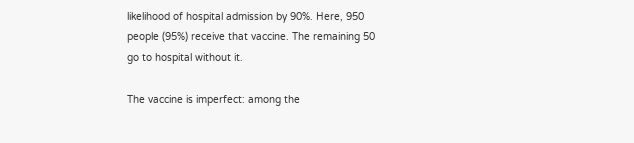likelihood of hospital admission by 90%. Here, 950 people (95%) receive that vaccine. The remaining 50 go to hospital without it.

The vaccine is imperfect: among the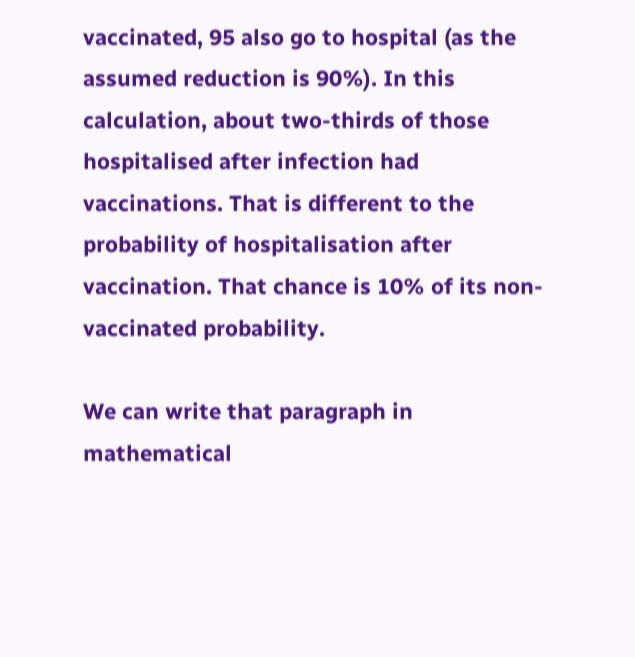vaccinated, 95 also go to hospital (as the assumed reduction is 90%). In this calculation, about two-thirds of those hospitalised after infection had vaccinations. That is different to the probability of hospitalisation after vaccination. That chance is 10% of its non-vaccinated probability.

We can write that paragraph in mathematical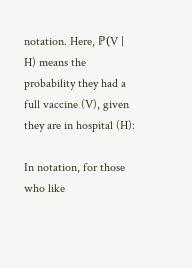notation. Here, ℙ(V | H) means the probability they had a full vaccine (V), given they are in hospital (H):

In notation, for those who like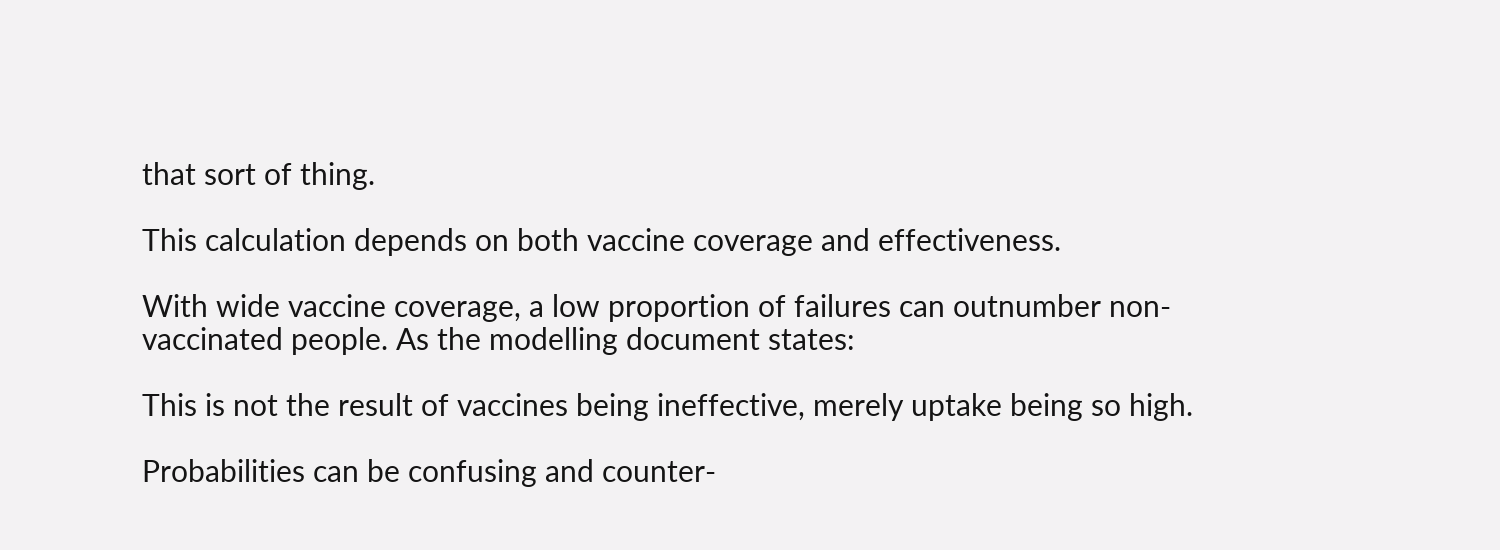that sort of thing.

This calculation depends on both vaccine coverage and effectiveness.

With wide vaccine coverage, a low proportion of failures can outnumber non-vaccinated people. As the modelling document states:

This is not the result of vaccines being ineffective, merely uptake being so high.

Probabilities can be confusing and counter-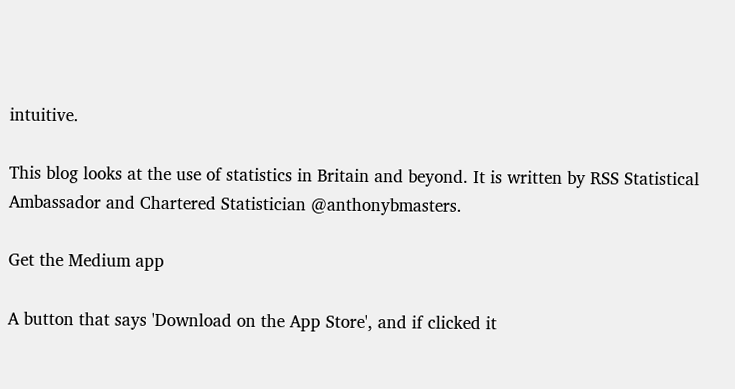intuitive.

This blog looks at the use of statistics in Britain and beyond. It is written by RSS Statistical Ambassador and Chartered Statistician @anthonybmasters.

Get the Medium app

A button that says 'Download on the App Store', and if clicked it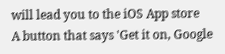will lead you to the iOS App store
A button that says 'Get it on, Google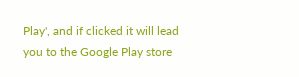Play', and if clicked it will lead you to the Google Play store